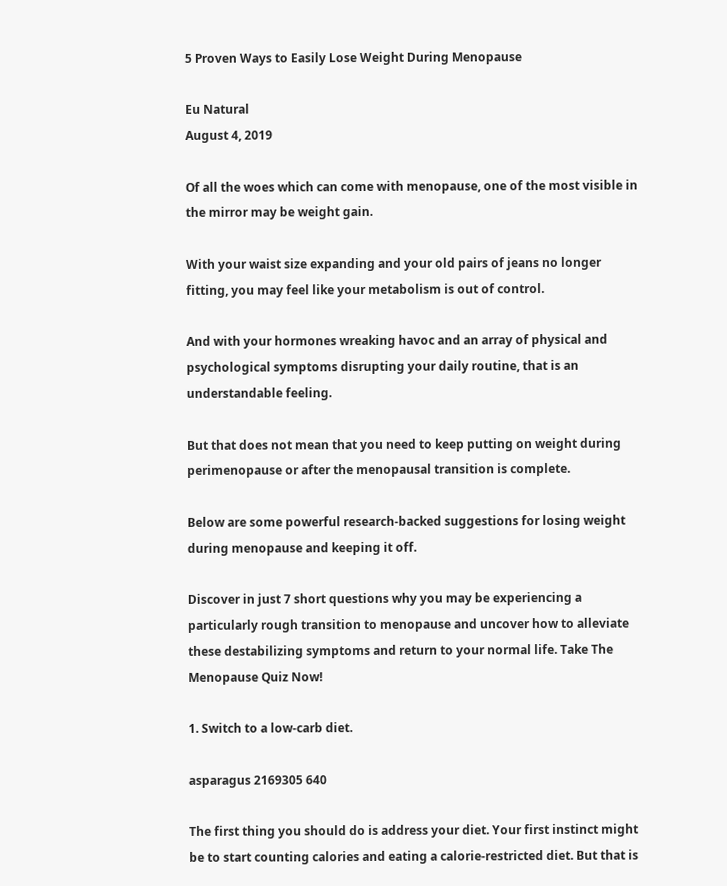5 Proven Ways to Easily Lose Weight During Menopause

Eu Natural
August 4, 2019

Of all the woes which can come with menopause, one of the most visible in the mirror may be weight gain.

With your waist size expanding and your old pairs of jeans no longer fitting, you may feel like your metabolism is out of control.

And with your hormones wreaking havoc and an array of physical and psychological symptoms disrupting your daily routine, that is an understandable feeling.

But that does not mean that you need to keep putting on weight during perimenopause or after the menopausal transition is complete.

Below are some powerful research-backed suggestions for losing weight during menopause and keeping it off.

Discover in just 7 short questions why you may be experiencing a particularly rough transition to menopause and uncover how to alleviate these destabilizing symptoms and return to your normal life. Take The Menopause Quiz Now!

1. Switch to a low-carb diet.

asparagus 2169305 640

The first thing you should do is address your diet. Your first instinct might be to start counting calories and eating a calorie-restricted diet. But that is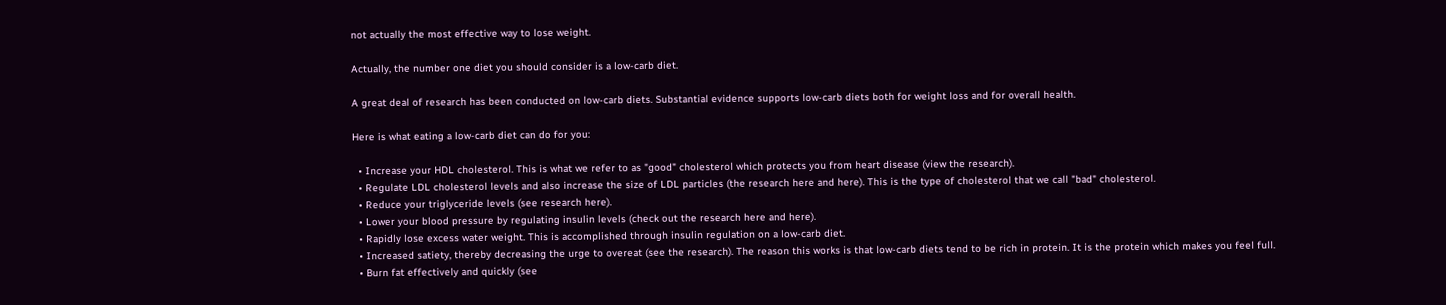not actually the most effective way to lose weight.

Actually, the number one diet you should consider is a low-carb diet.

A great deal of research has been conducted on low-carb diets. Substantial evidence supports low-carb diets both for weight loss and for overall health.

Here is what eating a low-carb diet can do for you:

  • Increase your HDL cholesterol. This is what we refer to as "good" cholesterol which protects you from heart disease (view the research).
  • Regulate LDL cholesterol levels and also increase the size of LDL particles (the research here and here). This is the type of cholesterol that we call "bad" cholesterol.
  • Reduce your triglyceride levels (see research here).
  • Lower your blood pressure by regulating insulin levels (check out the research here and here).
  • Rapidly lose excess water weight. This is accomplished through insulin regulation on a low-carb diet.
  • Increased satiety, thereby decreasing the urge to overeat (see the research). The reason this works is that low-carb diets tend to be rich in protein. It is the protein which makes you feel full.
  • Burn fat effectively and quickly (see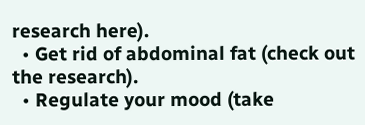research here).
  • Get rid of abdominal fat (check out the research).
  • Regulate your mood (take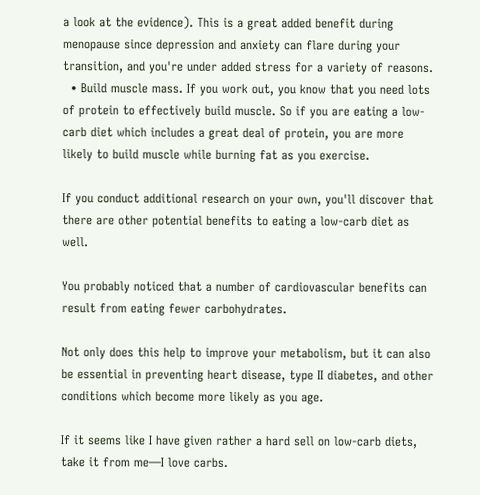a look at the evidence). This is a great added benefit during menopause since depression and anxiety can flare during your transition, and you're under added stress for a variety of reasons.
  • Build muscle mass. If you work out, you know that you need lots of protein to effectively build muscle. So if you are eating a low-carb diet which includes a great deal of protein, you are more likely to build muscle while burning fat as you exercise.

If you conduct additional research on your own, you'll discover that there are other potential benefits to eating a low-carb diet as well.

You probably noticed that a number of cardiovascular benefits can result from eating fewer carbohydrates.

Not only does this help to improve your metabolism, but it can also be essential in preventing heart disease, type II diabetes, and other conditions which become more likely as you age.

If it seems like I have given rather a hard sell on low-carb diets, take it from me—I love carbs.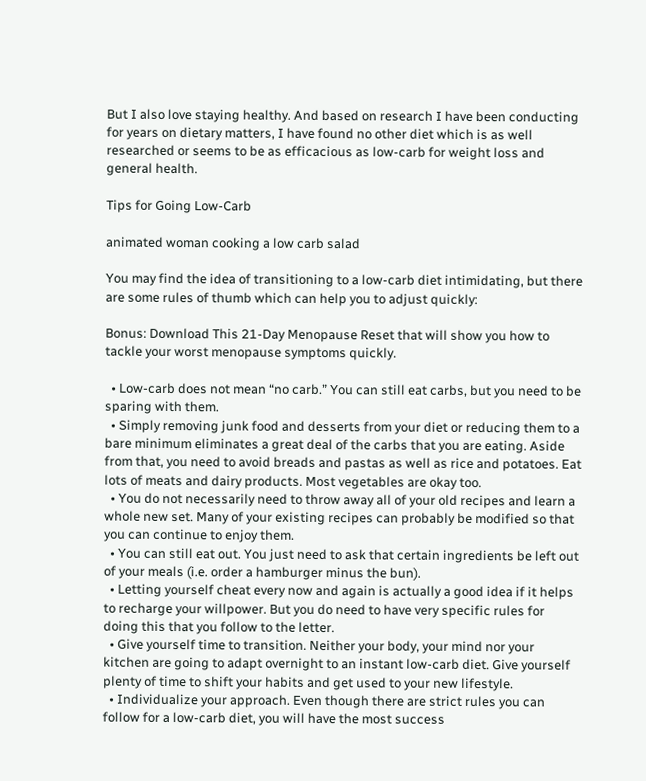But I also love staying healthy. And based on research I have been conducting for years on dietary matters, I have found no other diet which is as well researched or seems to be as efficacious as low-carb for weight loss and general health.

Tips for Going Low-Carb

animated woman cooking a low carb salad

You may find the idea of transitioning to a low-carb diet intimidating, but there are some rules of thumb which can help you to adjust quickly:

Bonus: Download This 21-Day Menopause Reset that will show you how to tackle your worst menopause symptoms quickly.

  • Low-carb does not mean “no carb.” You can still eat carbs, but you need to be sparing with them.
  • Simply removing junk food and desserts from your diet or reducing them to a bare minimum eliminates a great deal of the carbs that you are eating. Aside from that, you need to avoid breads and pastas as well as rice and potatoes. Eat lots of meats and dairy products. Most vegetables are okay too.
  • You do not necessarily need to throw away all of your old recipes and learn a whole new set. Many of your existing recipes can probably be modified so that you can continue to enjoy them.
  • You can still eat out. You just need to ask that certain ingredients be left out of your meals (i.e. order a hamburger minus the bun).
  • Letting yourself cheat every now and again is actually a good idea if it helps to recharge your willpower. But you do need to have very specific rules for doing this that you follow to the letter.
  • Give yourself time to transition. Neither your body, your mind nor your kitchen are going to adapt overnight to an instant low-carb diet. Give yourself plenty of time to shift your habits and get used to your new lifestyle.
  • Individualize your approach. Even though there are strict rules you can follow for a low-carb diet, you will have the most success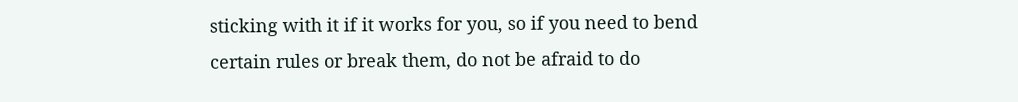sticking with it if it works for you, so if you need to bend certain rules or break them, do not be afraid to do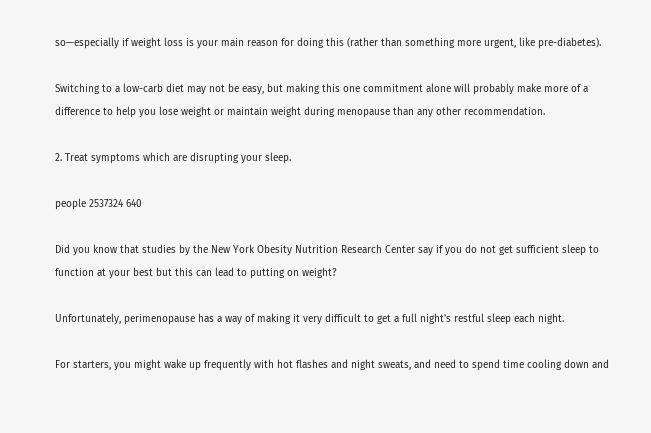so—especially if weight loss is your main reason for doing this (rather than something more urgent, like pre-diabetes).

Switching to a low-carb diet may not be easy, but making this one commitment alone will probably make more of a difference to help you lose weight or maintain weight during menopause than any other recommendation.

2. Treat symptoms which are disrupting your sleep.

people 2537324 640

Did you know that studies by the New York Obesity Nutrition Research Center say if you do not get sufficient sleep to function at your best but this can lead to putting on weight?

Unfortunately, perimenopause has a way of making it very difficult to get a full night's restful sleep each night.

For starters, you might wake up frequently with hot flashes and night sweats, and need to spend time cooling down and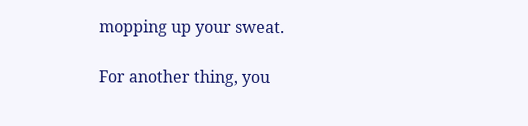mopping up your sweat.

For another thing, you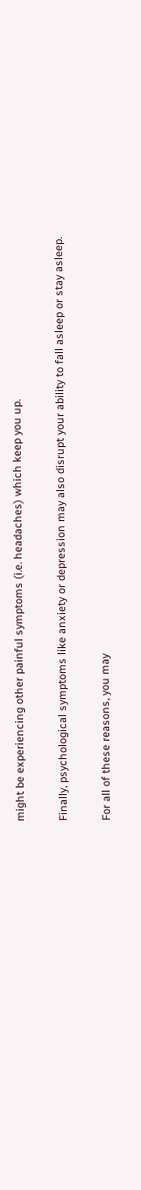might be experiencing other painful symptoms (i.e. headaches) which keep you up.

Finally, psychological symptoms like anxiety or depression may also disrupt your ability to fall asleep or stay asleep.

For all of these reasons, you may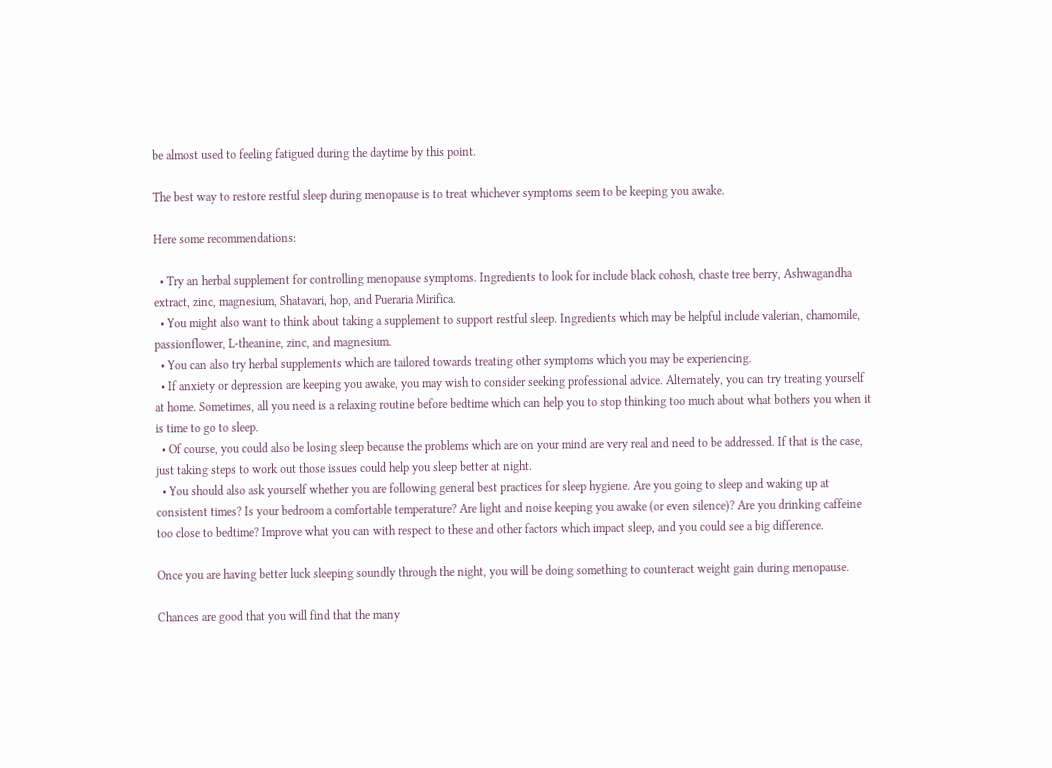be almost used to feeling fatigued during the daytime by this point.

The best way to restore restful sleep during menopause is to treat whichever symptoms seem to be keeping you awake.

Here some recommendations:

  • Try an herbal supplement for controlling menopause symptoms. Ingredients to look for include black cohosh, chaste tree berry, Ashwagandha extract, zinc, magnesium, Shatavari, hop, and Pueraria Mirifica.
  • You might also want to think about taking a supplement to support restful sleep. Ingredients which may be helpful include valerian, chamomile, passionflower, L-theanine, zinc, and magnesium.
  • You can also try herbal supplements which are tailored towards treating other symptoms which you may be experiencing.
  • If anxiety or depression are keeping you awake, you may wish to consider seeking professional advice. Alternately, you can try treating yourself at home. Sometimes, all you need is a relaxing routine before bedtime which can help you to stop thinking too much about what bothers you when it is time to go to sleep.
  • Of course, you could also be losing sleep because the problems which are on your mind are very real and need to be addressed. If that is the case, just taking steps to work out those issues could help you sleep better at night.
  • You should also ask yourself whether you are following general best practices for sleep hygiene. Are you going to sleep and waking up at consistent times? Is your bedroom a comfortable temperature? Are light and noise keeping you awake (or even silence)? Are you drinking caffeine too close to bedtime? Improve what you can with respect to these and other factors which impact sleep, and you could see a big difference.

Once you are having better luck sleeping soundly through the night, you will be doing something to counteract weight gain during menopause.

Chances are good that you will find that the many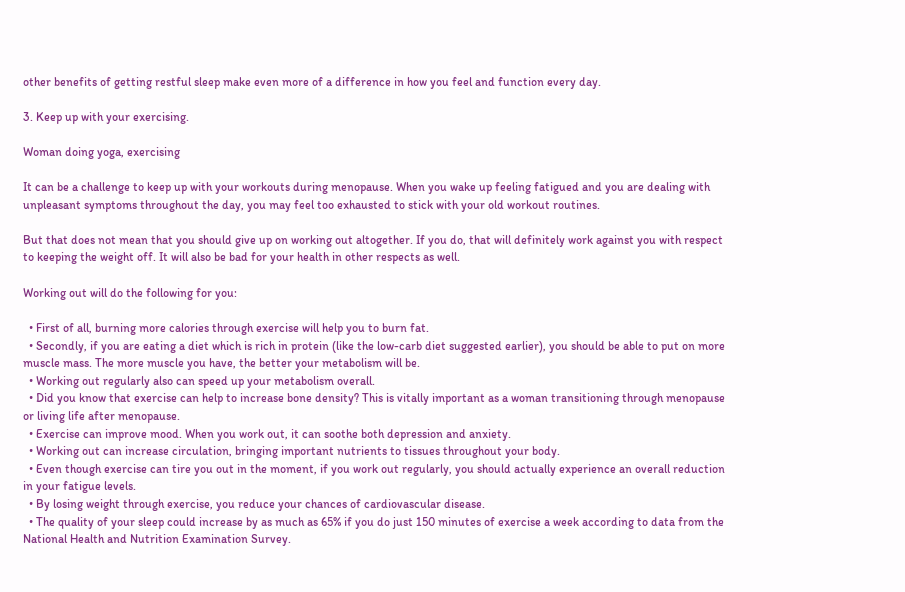other benefits of getting restful sleep make even more of a difference in how you feel and function every day.

3. Keep up with your exercising.

Woman doing yoga, exercising

It can be a challenge to keep up with your workouts during menopause. When you wake up feeling fatigued and you are dealing with unpleasant symptoms throughout the day, you may feel too exhausted to stick with your old workout routines.

But that does not mean that you should give up on working out altogether. If you do, that will definitely work against you with respect to keeping the weight off. It will also be bad for your health in other respects as well.

Working out will do the following for you:

  • First of all, burning more calories through exercise will help you to burn fat.
  • Secondly, if you are eating a diet which is rich in protein (like the low-carb diet suggested earlier), you should be able to put on more muscle mass. The more muscle you have, the better your metabolism will be.
  • Working out regularly also can speed up your metabolism overall.
  • Did you know that exercise can help to increase bone density? This is vitally important as a woman transitioning through menopause or living life after menopause.
  • Exercise can improve mood. When you work out, it can soothe both depression and anxiety.
  • Working out can increase circulation, bringing important nutrients to tissues throughout your body.
  • Even though exercise can tire you out in the moment, if you work out regularly, you should actually experience an overall reduction in your fatigue levels.
  • By losing weight through exercise, you reduce your chances of cardiovascular disease.
  • The quality of your sleep could increase by as much as 65% if you do just 150 minutes of exercise a week according to data from the National Health and Nutrition Examination Survey.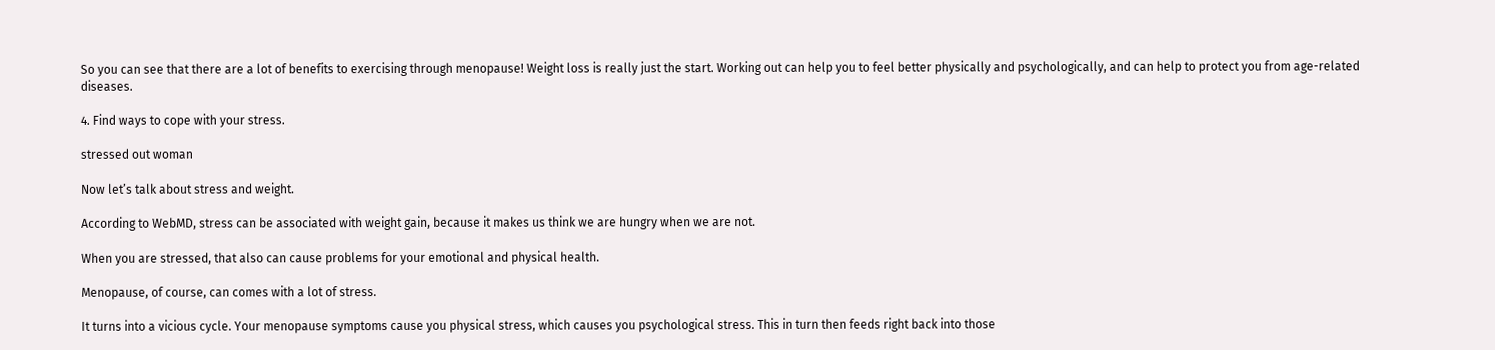So you can see that there are a lot of benefits to exercising through menopause! Weight loss is really just the start. Working out can help you to feel better physically and psychologically, and can help to protect you from age-related diseases.

4. Find ways to cope with your stress.

stressed out woman

Now let’s talk about stress and weight.

According to WebMD, stress can be associated with weight gain, because it makes us think we are hungry when we are not.

When you are stressed, that also can cause problems for your emotional and physical health.

Menopause, of course, can comes with a lot of stress.

It turns into a vicious cycle. Your menopause symptoms cause you physical stress, which causes you psychological stress. This in turn then feeds right back into those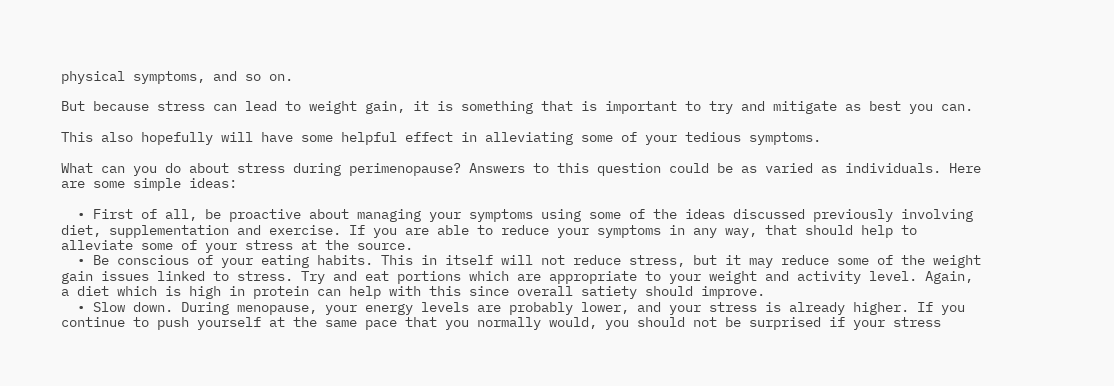physical symptoms, and so on.

But because stress can lead to weight gain, it is something that is important to try and mitigate as best you can.

This also hopefully will have some helpful effect in alleviating some of your tedious symptoms.

What can you do about stress during perimenopause? Answers to this question could be as varied as individuals. Here are some simple ideas:

  • First of all, be proactive about managing your symptoms using some of the ideas discussed previously involving diet, supplementation and exercise. If you are able to reduce your symptoms in any way, that should help to alleviate some of your stress at the source.
  • Be conscious of your eating habits. This in itself will not reduce stress, but it may reduce some of the weight gain issues linked to stress. Try and eat portions which are appropriate to your weight and activity level. Again, a diet which is high in protein can help with this since overall satiety should improve.
  • Slow down. During menopause, your energy levels are probably lower, and your stress is already higher. If you continue to push yourself at the same pace that you normally would, you should not be surprised if your stress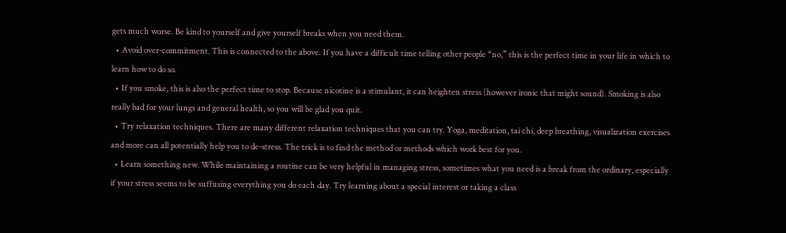gets much worse. Be kind to yourself and give yourself breaks when you need them.
  • Avoid over-commitment. This is connected to the above. If you have a difficult time telling other people “no,” this is the perfect time in your life in which to learn how to do so.
  • If you smoke, this is also the perfect time to stop. Because nicotine is a stimulant, it can heighten stress (however ironic that might sound). Smoking is also really bad for your lungs and general health, so you will be glad you quit.
  • Try relaxation techniques. There are many different relaxation techniques that you can try. Yoga, meditation, tai chi, deep breathing, visualization exercises and more can all potentially help you to de-stress. The trick is to find the method or methods which work best for you.
  • Learn something new. While maintaining a routine can be very helpful in managing stress, sometimes what you need is a break from the ordinary, especially if your stress seems to be suffusing everything you do each day. Try learning about a special interest or taking a class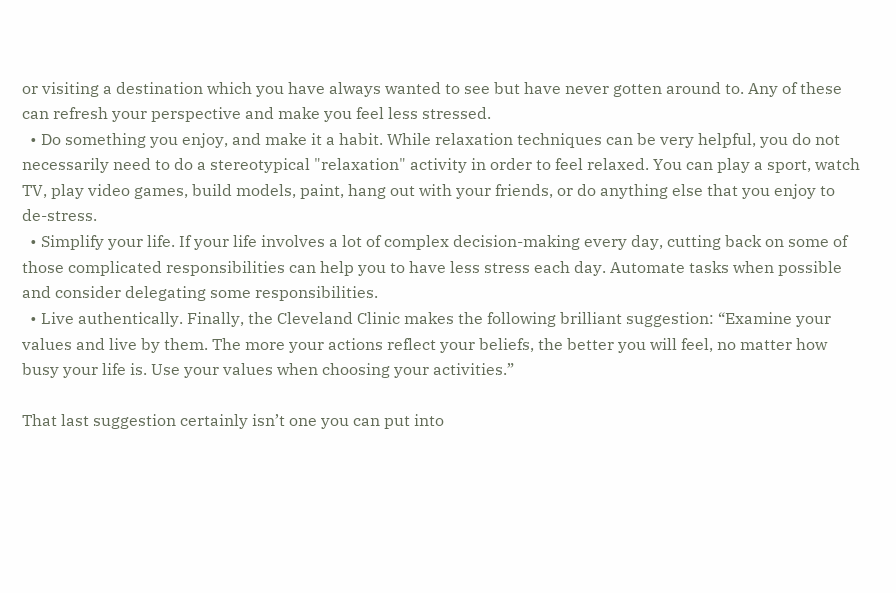or visiting a destination which you have always wanted to see but have never gotten around to. Any of these can refresh your perspective and make you feel less stressed.
  • Do something you enjoy, and make it a habit. While relaxation techniques can be very helpful, you do not necessarily need to do a stereotypical "relaxation" activity in order to feel relaxed. You can play a sport, watch TV, play video games, build models, paint, hang out with your friends, or do anything else that you enjoy to de-stress.
  • Simplify your life. If your life involves a lot of complex decision-making every day, cutting back on some of those complicated responsibilities can help you to have less stress each day. Automate tasks when possible and consider delegating some responsibilities.
  • Live authentically. Finally, the Cleveland Clinic makes the following brilliant suggestion: “Examine your values and live by them. The more your actions reflect your beliefs, the better you will feel, no matter how busy your life is. Use your values when choosing your activities.”

That last suggestion certainly isn’t one you can put into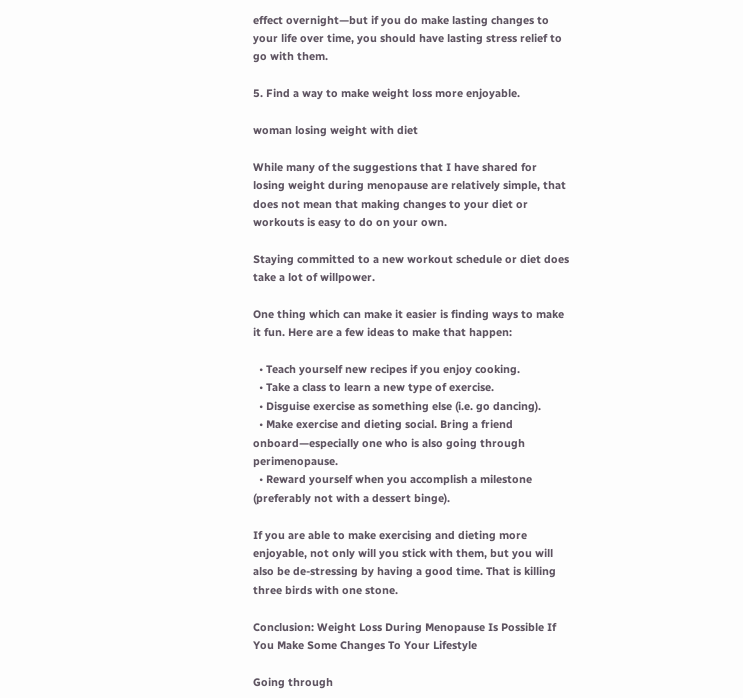effect overnight—but if you do make lasting changes to your life over time, you should have lasting stress relief to go with them.

5. Find a way to make weight loss more enjoyable.

woman losing weight with diet

While many of the suggestions that I have shared for losing weight during menopause are relatively simple, that does not mean that making changes to your diet or workouts is easy to do on your own.

Staying committed to a new workout schedule or diet does take a lot of willpower.

One thing which can make it easier is finding ways to make it fun. Here are a few ideas to make that happen:

  • Teach yourself new recipes if you enjoy cooking.
  • Take a class to learn a new type of exercise.
  • Disguise exercise as something else (i.e. go dancing).
  • Make exercise and dieting social. Bring a friend onboard—especially one who is also going through perimenopause.
  • Reward yourself when you accomplish a milestone (preferably not with a dessert binge).

If you are able to make exercising and dieting more enjoyable, not only will you stick with them, but you will also be de-stressing by having a good time. That is killing three birds with one stone.

Conclusion: Weight Loss During Menopause Is Possible If You Make Some Changes To Your Lifestyle

Going through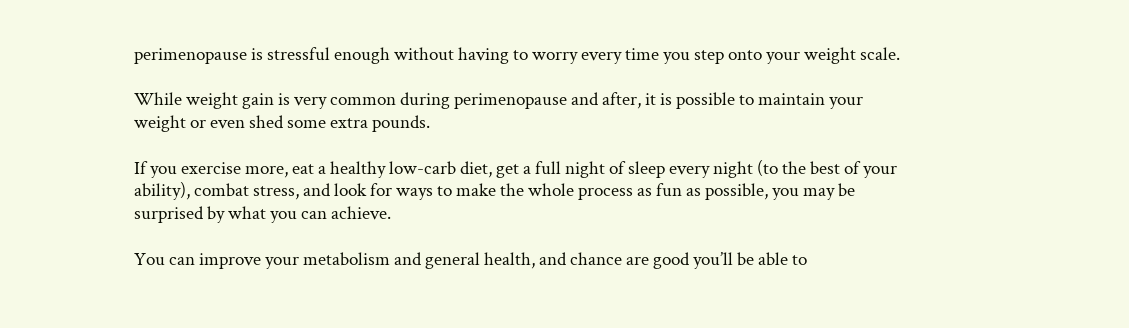perimenopause is stressful enough without having to worry every time you step onto your weight scale.

While weight gain is very common during perimenopause and after, it is possible to maintain your weight or even shed some extra pounds.

If you exercise more, eat a healthy low-carb diet, get a full night of sleep every night (to the best of your ability), combat stress, and look for ways to make the whole process as fun as possible, you may be surprised by what you can achieve.

You can improve your metabolism and general health, and chance are good you’ll be able to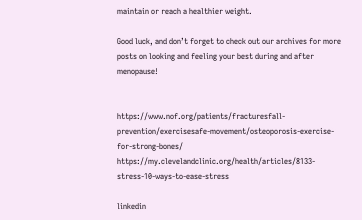maintain or reach a healthier weight.

Good luck, and don’t forget to check out our archives for more posts on looking and feeling your best during and after menopause!


https://www.nof.org/patients/fracturesfall-prevention/exercisesafe-movement/osteoporosis-exercise-for-strong-bones/ https://my.clevelandclinic.org/health/articles/8133-stress-10-ways-to-ease-stress

linkedin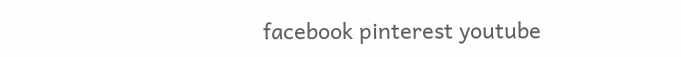facebook pinterest youtube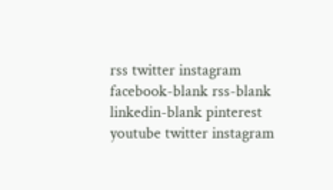rss twitter instagram facebook-blank rss-blank linkedin-blank pinterest youtube twitter instagram